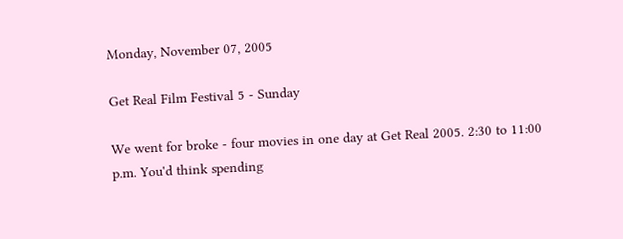Monday, November 07, 2005

Get Real Film Festival 5 - Sunday

We went for broke - four movies in one day at Get Real 2005. 2:30 to 11:00 p.m. You'd think spending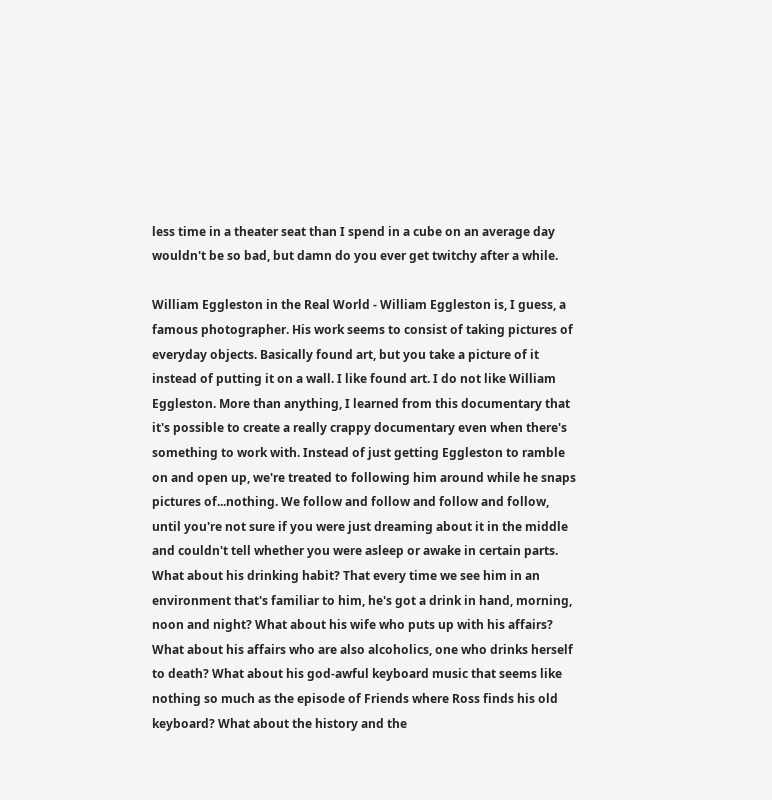less time in a theater seat than I spend in a cube on an average day wouldn't be so bad, but damn do you ever get twitchy after a while.

William Eggleston in the Real World - William Eggleston is, I guess, a famous photographer. His work seems to consist of taking pictures of everyday objects. Basically found art, but you take a picture of it instead of putting it on a wall. I like found art. I do not like William Eggleston. More than anything, I learned from this documentary that it's possible to create a really crappy documentary even when there's something to work with. Instead of just getting Eggleston to ramble on and open up, we're treated to following him around while he snaps pictures of...nothing. We follow and follow and follow and follow, until you're not sure if you were just dreaming about it in the middle and couldn't tell whether you were asleep or awake in certain parts. What about his drinking habit? That every time we see him in an environment that's familiar to him, he's got a drink in hand, morning, noon and night? What about his wife who puts up with his affairs? What about his affairs who are also alcoholics, one who drinks herself to death? What about his god-awful keyboard music that seems like nothing so much as the episode of Friends where Ross finds his old keyboard? What about the history and the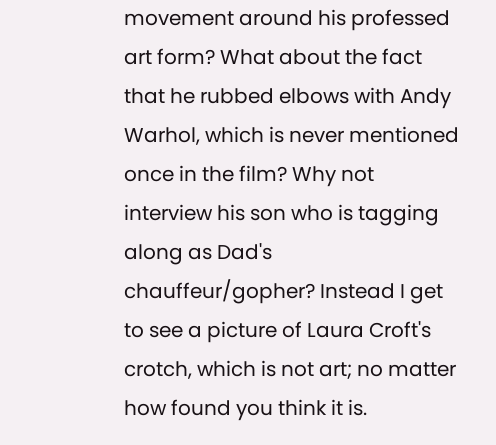movement around his professed art form? What about the fact that he rubbed elbows with Andy Warhol, which is never mentioned once in the film? Why not interview his son who is tagging along as Dad's chauffeur/gopher? Instead I get to see a picture of Laura Croft's crotch, which is not art; no matter how found you think it is.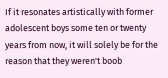If it resonates artistically with former adolescent boys some ten or twenty years from now, it will solely be for the reason that they weren't boob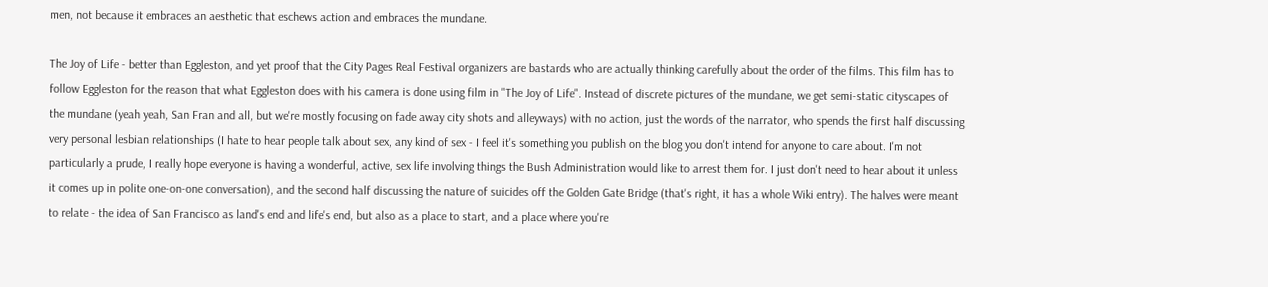men, not because it embraces an aesthetic that eschews action and embraces the mundane.

The Joy of Life - better than Eggleston, and yet proof that the City Pages Real Festival organizers are bastards who are actually thinking carefully about the order of the films. This film has to follow Eggleston for the reason that what Eggleston does with his camera is done using film in "The Joy of Life". Instead of discrete pictures of the mundane, we get semi-static cityscapes of the mundane (yeah yeah, San Fran and all, but we're mostly focusing on fade away city shots and alleyways) with no action, just the words of the narrator, who spends the first half discussing very personal lesbian relationships (I hate to hear people talk about sex, any kind of sex - I feel it's something you publish on the blog you don't intend for anyone to care about. I'm not particularly a prude, I really hope everyone is having a wonderful, active, sex life involving things the Bush Administration would like to arrest them for. I just don't need to hear about it unless it comes up in polite one-on-one conversation), and the second half discussing the nature of suicides off the Golden Gate Bridge (that's right, it has a whole Wiki entry). The halves were meant to relate - the idea of San Francisco as land's end and life's end, but also as a place to start, and a place where you're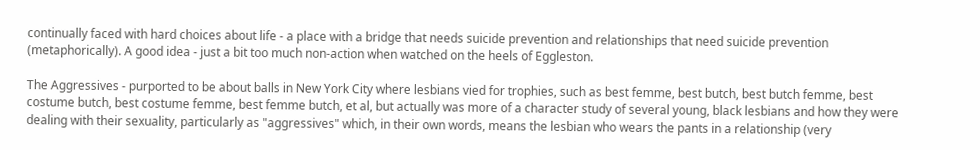continually faced with hard choices about life - a place with a bridge that needs suicide prevention and relationships that need suicide prevention (metaphorically). A good idea - just a bit too much non-action when watched on the heels of Eggleston.

The Aggressives - purported to be about balls in New York City where lesbians vied for trophies, such as best femme, best butch, best butch femme, best costume butch, best costume femme, best femme butch, et al, but actually was more of a character study of several young, black lesbians and how they were dealing with their sexuality, particularly as "aggressives" which, in their own words, means the lesbian who wears the pants in a relationship (very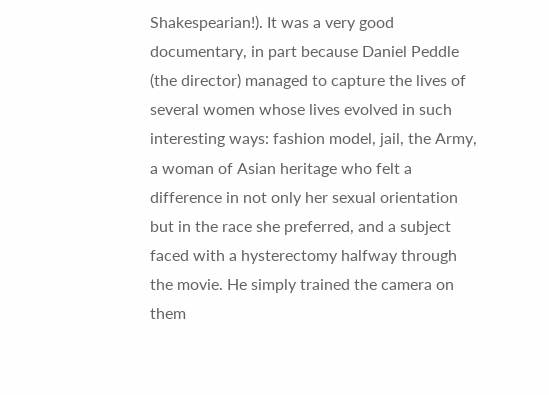Shakespearian!). It was a very good documentary, in part because Daniel Peddle (the director) managed to capture the lives of several women whose lives evolved in such interesting ways: fashion model, jail, the Army, a woman of Asian heritage who felt a difference in not only her sexual orientation but in the race she preferred, and a subject faced with a hysterectomy halfway through the movie. He simply trained the camera on them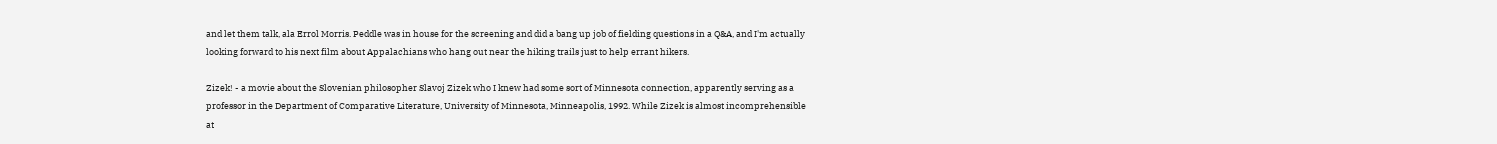and let them talk, ala Errol Morris. Peddle was in house for the screening and did a bang up job of fielding questions in a Q&A, and I'm actually looking forward to his next film about Appalachians who hang out near the hiking trails just to help errant hikers.

Zizek! - a movie about the Slovenian philosopher Slavoj Zizek who I knew had some sort of Minnesota connection, apparently serving as a professor in the Department of Comparative Literature, University of Minnesota, Minneapolis, 1992. While Zizek is almost incomprehensible at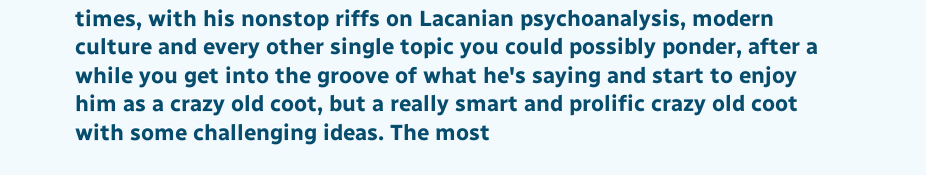times, with his nonstop riffs on Lacanian psychoanalysis, modern culture and every other single topic you could possibly ponder, after a while you get into the groove of what he's saying and start to enjoy him as a crazy old coot, but a really smart and prolific crazy old coot with some challenging ideas. The most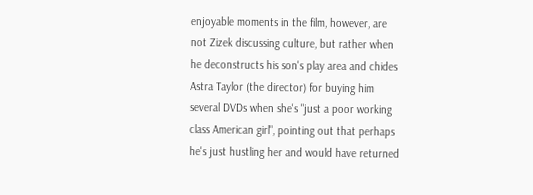enjoyable moments in the film, however, are not Zizek discussing culture, but rather when he deconstructs his son's play area and chides Astra Taylor (the director) for buying him several DVDs when she's "just a poor working class American girl", pointing out that perhaps he's just hustling her and would have returned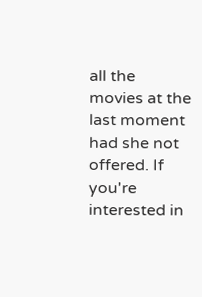all the movies at the last moment had she not offered. If you're interested in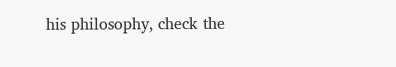his philosophy, check the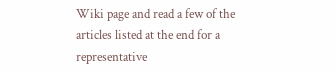Wiki page and read a few of the articles listed at the end for a representative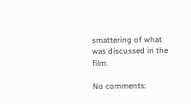smattering of what was discussed in the film.

No comments: